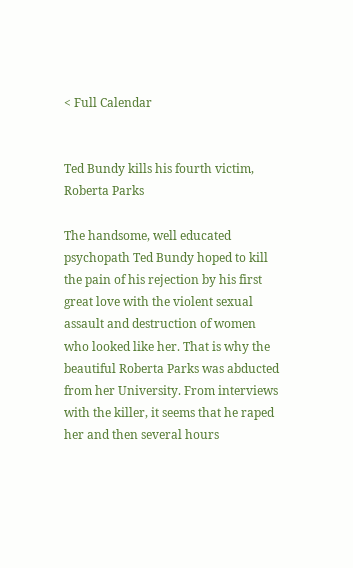< Full Calendar


Ted Bundy kills his fourth victim, Roberta Parks

The handsome, well educated psychopath Ted Bundy hoped to kill the pain of his rejection by his first great love with the violent sexual assault and destruction of women who looked like her. That is why the beautiful Roberta Parks was abducted from her University. From interviews with the killer, it seems that he raped her and then several hours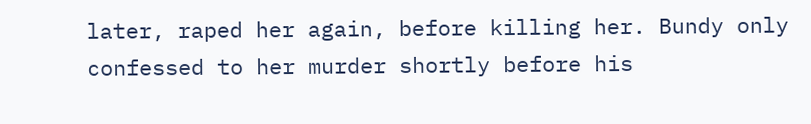later, raped her again, before killing her. Bundy only confessed to her murder shortly before his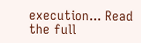execution... Read the full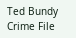Ted Bundy Crime File